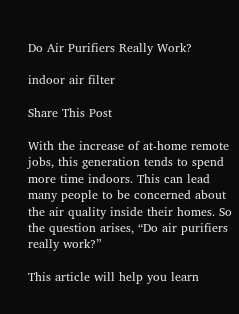Do Air Purifiers Really Work?

indoor air filter

Share This Post

With the increase of at-home remote jobs, this generation tends to spend more time indoors. This can lead many people to be concerned about the air quality inside their homes. So the question arises, “Do air purifiers really work?”

This article will help you learn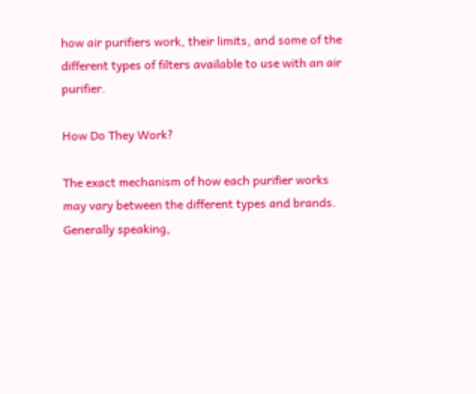how air purifiers work, their limits, and some of the different types of filters available to use with an air purifier.

How Do They Work?

The exact mechanism of how each purifier works may vary between the different types and brands. Generally speaking,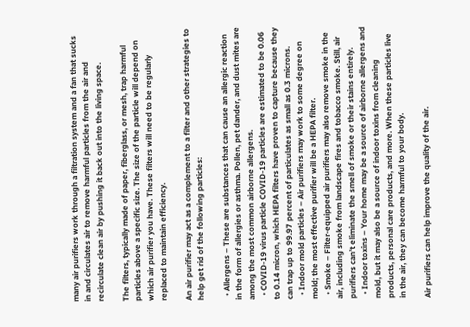many air purifiers work through a filtration system and a fan that sucks in and circulates air to remove harmful particles from the air and recirculate clean air by pushing it back out into the living space.

The filters, typically made of paper, fiberglass, or mesh, trap harmful particles above a specific size. The size of the particle will depend on which air purifier you have. These filters will need to be regularly replaced to maintain efficiency.

An air purifier may act as a complement to a filter and other strategies to help get rid of the following particles:

  • Allergens – These are substances that can cause an allergic reaction in the form of allergies or asthma. Pollen, pet dander, and dust mites are among the most common airborne allergens.
  • COVID-19 virus particle COVID-19 particles are estimated to be 0.06 to 0.14 micron, which HEPA filters have proven to capture because they can trap up to 99.97 percent of particulates as small as 0.3 microns.
  • Indoor mold particles – Air purifiers may work to some degree on mold; the most effective purifier will be a HEPA filter.
  • Smoke – Filter-equipped air purifiers may also remove smoke in the air, including smoke from landscape fires and tobacco smoke. Still, air purifiers can’t eliminate the smell of smoke or their stains entirely.
  • Indoor toxins – Your home may be a source of airborne allergens and mold, but it may also be a source of indoor toxins from cleaning products, personal care products, and more. When these particles live in the air, they can become harmful to your body.

Air purifiers can help improve the quality of the air.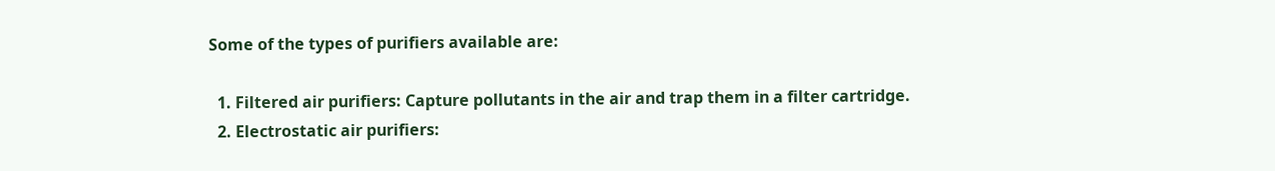Some of the types of purifiers available are:

  1. Filtered air purifiers: Capture pollutants in the air and trap them in a filter cartridge.
  2. Electrostatic air purifiers: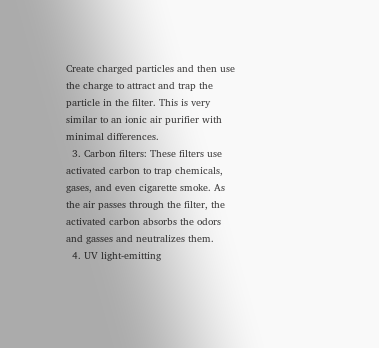Create charged particles and then use the charge to attract and trap the particle in the filter. This is very similar to an ionic air purifier with minimal differences.
  3. Carbon filters: These filters use activated carbon to trap chemicals, gases, and even cigarette smoke. As the air passes through the filter, the activated carbon absorbs the odors and gasses and neutralizes them.
  4. UV light-emitting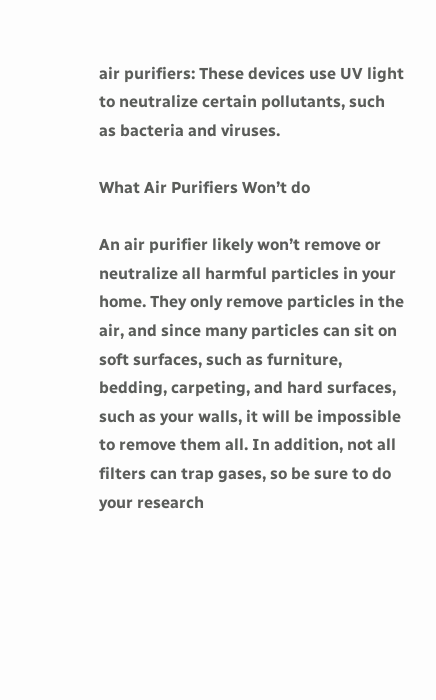air purifiers: These devices use UV light to neutralize certain pollutants, such as bacteria and viruses.

What Air Purifiers Won’t do

An air purifier likely won’t remove or neutralize all harmful particles in your home. They only remove particles in the air, and since many particles can sit on soft surfaces, such as furniture, bedding, carpeting, and hard surfaces, such as your walls, it will be impossible to remove them all. In addition, not all filters can trap gases, so be sure to do your research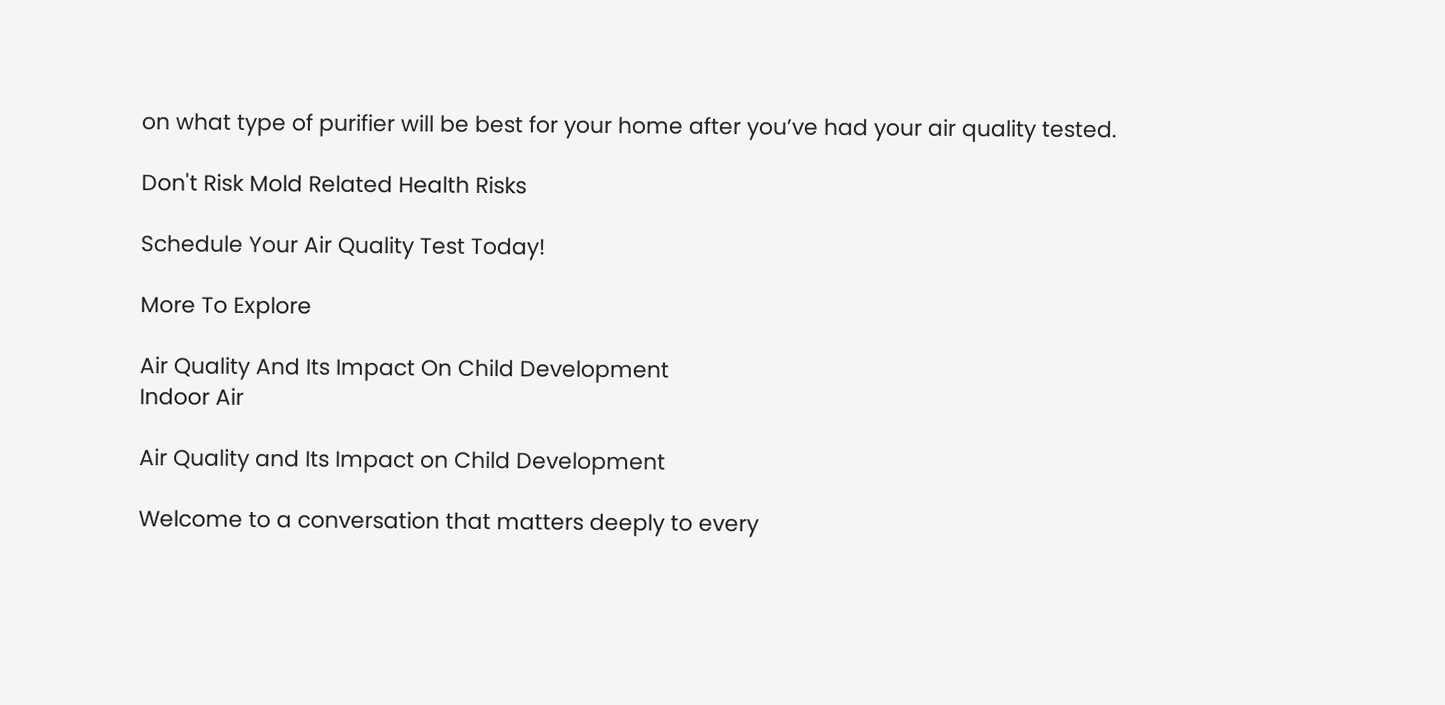on what type of purifier will be best for your home after you’ve had your air quality tested.

Don't Risk Mold Related Health Risks

Schedule Your Air Quality Test Today!

More To Explore

Air Quality And Its Impact On Child Development
Indoor Air

Air Quality and Its Impact on Child Development

Welcome to a conversation that matters deeply to every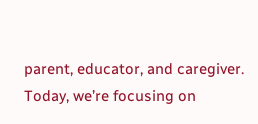parent, educator, and caregiver. Today, we’re focusing on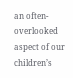an often-overlooked aspect of our children’s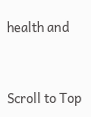health and


Scroll to Top